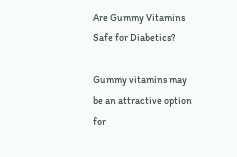Are Gummy Vitamins Safe for Diabetics?

Gummy vitamins may be an attractive option for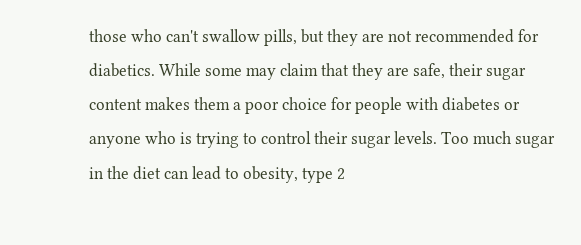those who can't swallow pills, but they are not recommended for diabetics. While some may claim that they are safe, their sugar content makes them a poor choice for people with diabetes or anyone who is trying to control their sugar levels. Too much sugar in the diet can lead to obesity, type 2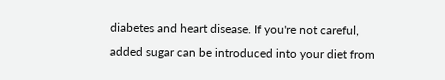diabetes and heart disease. If you're not careful, added sugar can be introduced into your diet from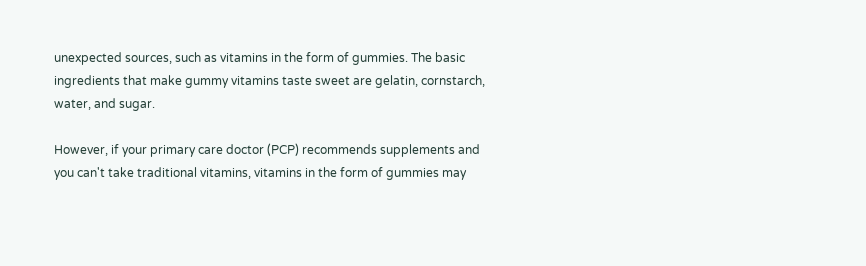unexpected sources, such as vitamins in the form of gummies. The basic ingredients that make gummy vitamins taste sweet are gelatin, cornstarch, water, and sugar.

However, if your primary care doctor (PCP) recommends supplements and you can't take traditional vitamins, vitamins in the form of gummies may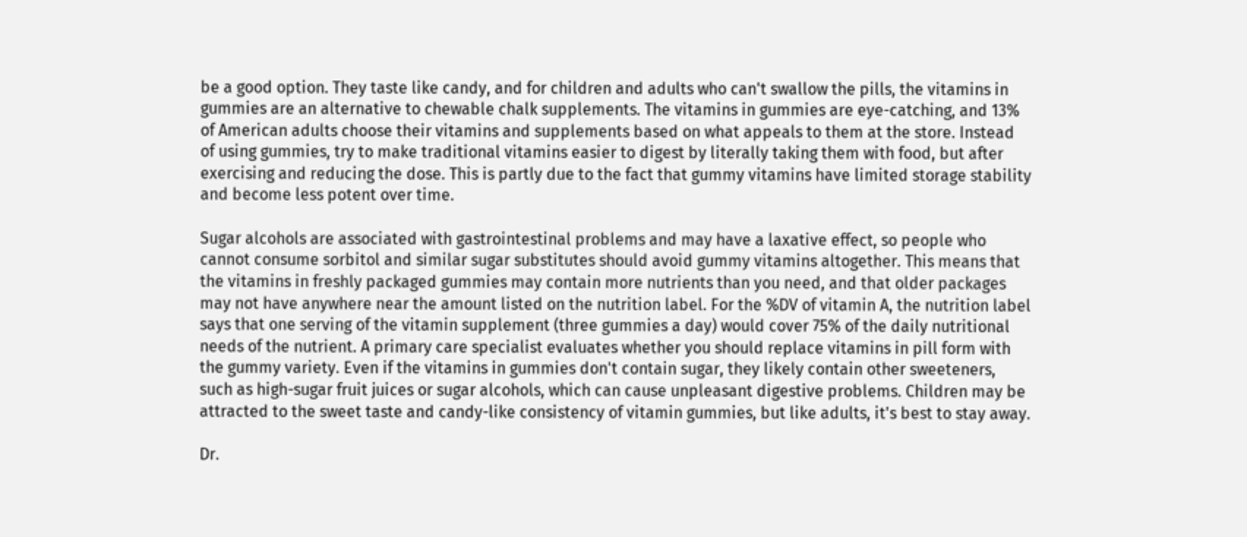be a good option. They taste like candy, and for children and adults who can't swallow the pills, the vitamins in gummies are an alternative to chewable chalk supplements. The vitamins in gummies are eye-catching, and 13% of American adults choose their vitamins and supplements based on what appeals to them at the store. Instead of using gummies, try to make traditional vitamins easier to digest by literally taking them with food, but after exercising and reducing the dose. This is partly due to the fact that gummy vitamins have limited storage stability and become less potent over time.

Sugar alcohols are associated with gastrointestinal problems and may have a laxative effect, so people who cannot consume sorbitol and similar sugar substitutes should avoid gummy vitamins altogether. This means that the vitamins in freshly packaged gummies may contain more nutrients than you need, and that older packages may not have anywhere near the amount listed on the nutrition label. For the %DV of vitamin A, the nutrition label says that one serving of the vitamin supplement (three gummies a day) would cover 75% of the daily nutritional needs of the nutrient. A primary care specialist evaluates whether you should replace vitamins in pill form with the gummy variety. Even if the vitamins in gummies don't contain sugar, they likely contain other sweeteners, such as high-sugar fruit juices or sugar alcohols, which can cause unpleasant digestive problems. Children may be attracted to the sweet taste and candy-like consistency of vitamin gummies, but like adults, it's best to stay away.

Dr.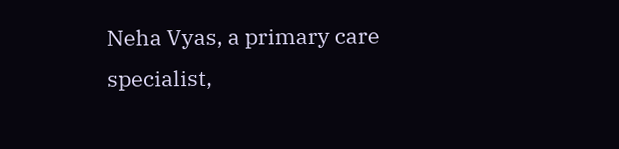Neha Vyas, a primary care specialist,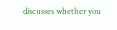discusses whether you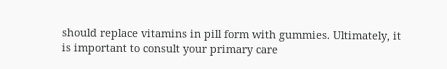should replace vitamins in pill form with gummies. Ultimately, it is important to consult your primary care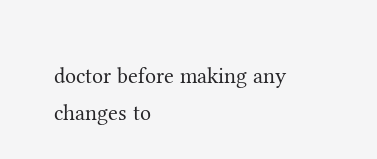doctor before making any changes to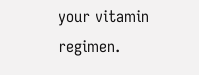your vitamin regimen.